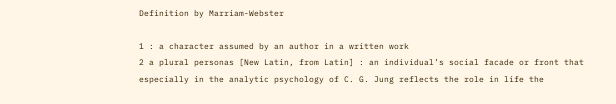Definition by Marriam-Webster

1 : a character assumed by an author in a written work
2 a plural personas [New Latin, from Latin] : an individual’s social facade or front that especially in the analytic psychology of C. G. Jung reflects the role in life the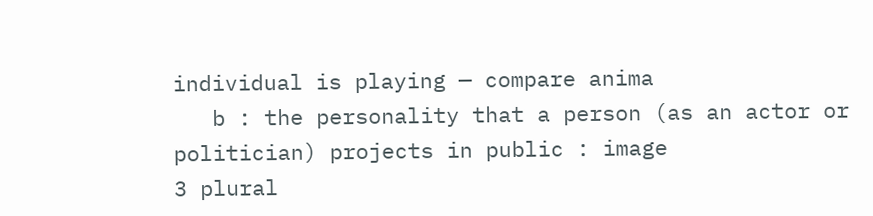individual is playing — compare anima
   b : the personality that a person (as an actor or politician) projects in public : image
3 plural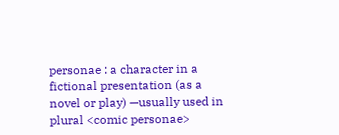personae : a character in a fictional presentation (as a novel or play) —usually used in plural <comic personae>